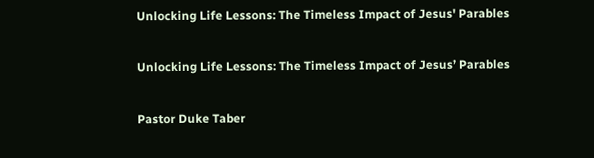Unlocking Life Lessons: The Timeless Impact of Jesus' Parables

Unlocking Life Lessons: The Timeless Impact of Jesus’ Parables

Pastor Duke Taber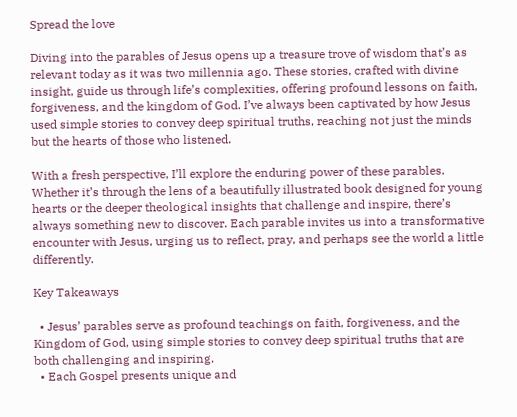Spread the love

Diving into the parables of Jesus opens up a treasure trove of wisdom that’s as relevant today as it was two millennia ago. These stories, crafted with divine insight, guide us through life’s complexities, offering profound lessons on faith, forgiveness, and the kingdom of God. I’ve always been captivated by how Jesus used simple stories to convey deep spiritual truths, reaching not just the minds but the hearts of those who listened.

With a fresh perspective, I’ll explore the enduring power of these parables. Whether it’s through the lens of a beautifully illustrated book designed for young hearts or the deeper theological insights that challenge and inspire, there’s always something new to discover. Each parable invites us into a transformative encounter with Jesus, urging us to reflect, pray, and perhaps see the world a little differently.

Key Takeaways

  • Jesus’ parables serve as profound teachings on faith, forgiveness, and the Kingdom of God, using simple stories to convey deep spiritual truths that are both challenging and inspiring.
  • Each Gospel presents unique and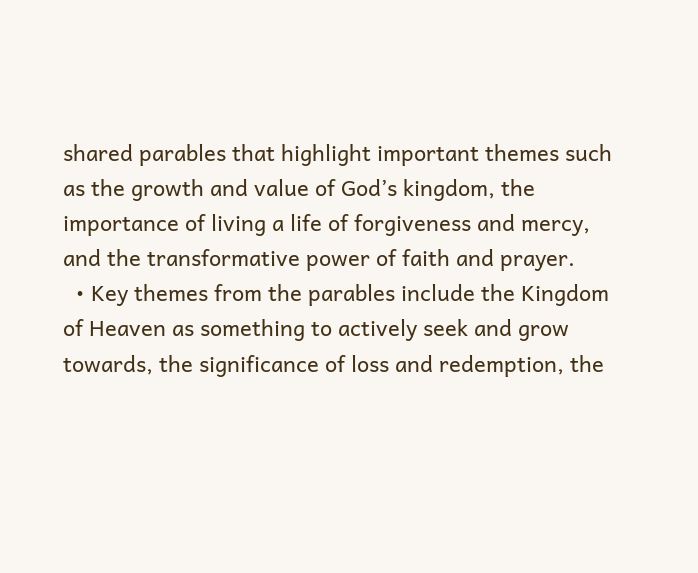shared parables that highlight important themes such as the growth and value of God’s kingdom, the importance of living a life of forgiveness and mercy, and the transformative power of faith and prayer.
  • Key themes from the parables include the Kingdom of Heaven as something to actively seek and grow towards, the significance of loss and redemption, the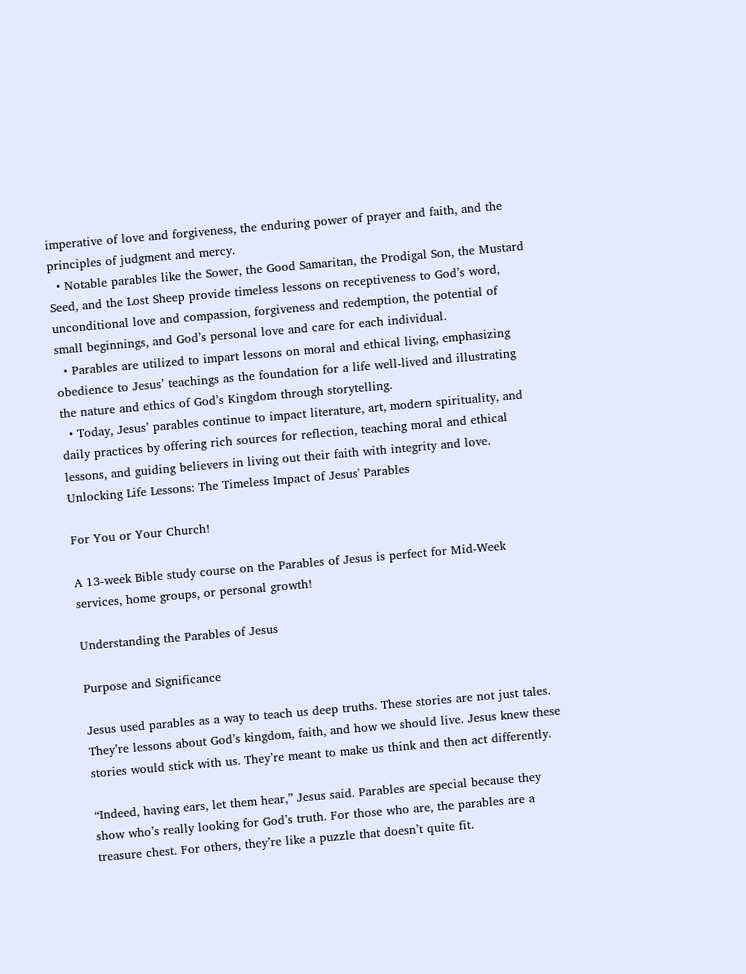imperative of love and forgiveness, the enduring power of prayer and faith, and the principles of judgment and mercy.
  • Notable parables like the Sower, the Good Samaritan, the Prodigal Son, the Mustard Seed, and the Lost Sheep provide timeless lessons on receptiveness to God’s word, unconditional love and compassion, forgiveness and redemption, the potential of small beginnings, and God’s personal love and care for each individual.
  • Parables are utilized to impart lessons on moral and ethical living, emphasizing obedience to Jesus’ teachings as the foundation for a life well-lived and illustrating the nature and ethics of God’s Kingdom through storytelling.
  • Today, Jesus’ parables continue to impact literature, art, modern spirituality, and daily practices by offering rich sources for reflection, teaching moral and ethical lessons, and guiding believers in living out their faith with integrity and love.
Unlocking Life Lessons: The Timeless Impact of Jesus' Parables

For You or Your Church!

A 13-week Bible study course on the Parables of Jesus is perfect for Mid-Week services, home groups, or personal growth!

Understanding the Parables of Jesus

Purpose and Significance

Jesus used parables as a way to teach us deep truths. These stories are not just tales. They’re lessons about God’s kingdom, faith, and how we should live. Jesus knew these stories would stick with us. They’re meant to make us think and then act differently.

“Indeed, having ears, let them hear,” Jesus said. Parables are special because they show who’s really looking for God’s truth. For those who are, the parables are a treasure chest. For others, they’re like a puzzle that doesn’t quite fit.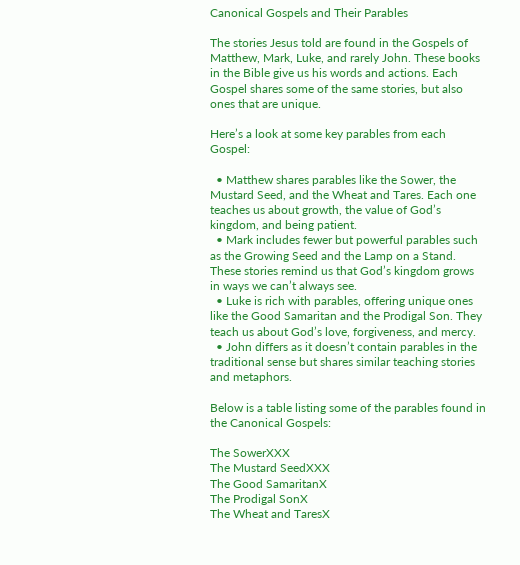Canonical Gospels and Their Parables

The stories Jesus told are found in the Gospels of Matthew, Mark, Luke, and rarely John. These books in the Bible give us his words and actions. Each Gospel shares some of the same stories, but also ones that are unique.

Here’s a look at some key parables from each Gospel:

  • Matthew shares parables like the Sower, the Mustard Seed, and the Wheat and Tares. Each one teaches us about growth, the value of God’s kingdom, and being patient.
  • Mark includes fewer but powerful parables such as the Growing Seed and the Lamp on a Stand. These stories remind us that God’s kingdom grows in ways we can’t always see.
  • Luke is rich with parables, offering unique ones like the Good Samaritan and the Prodigal Son. They teach us about God’s love, forgiveness, and mercy.
  • John differs as it doesn’t contain parables in the traditional sense but shares similar teaching stories and metaphors.

Below is a table listing some of the parables found in the Canonical Gospels:

The SowerXXX
The Mustard SeedXXX
The Good SamaritanX
The Prodigal SonX
The Wheat and TaresX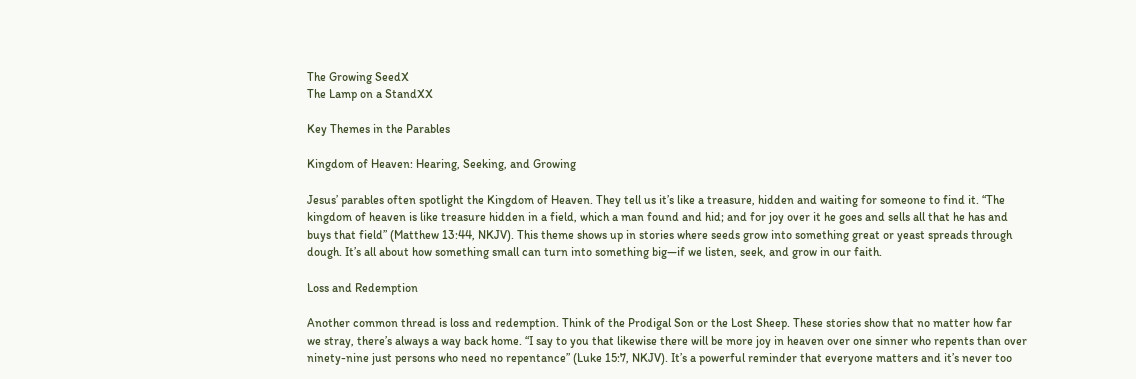The Growing SeedX
The Lamp on a StandXX

Key Themes in the Parables

Kingdom of Heaven: Hearing, Seeking, and Growing

Jesus’ parables often spotlight the Kingdom of Heaven. They tell us it’s like a treasure, hidden and waiting for someone to find it. “The kingdom of heaven is like treasure hidden in a field, which a man found and hid; and for joy over it he goes and sells all that he has and buys that field” (Matthew 13:44, NKJV). This theme shows up in stories where seeds grow into something great or yeast spreads through dough. It’s all about how something small can turn into something big—if we listen, seek, and grow in our faith.

Loss and Redemption

Another common thread is loss and redemption. Think of the Prodigal Son or the Lost Sheep. These stories show that no matter how far we stray, there’s always a way back home. “I say to you that likewise there will be more joy in heaven over one sinner who repents than over ninety-nine just persons who need no repentance” (Luke 15:7, NKJV). It’s a powerful reminder that everyone matters and it’s never too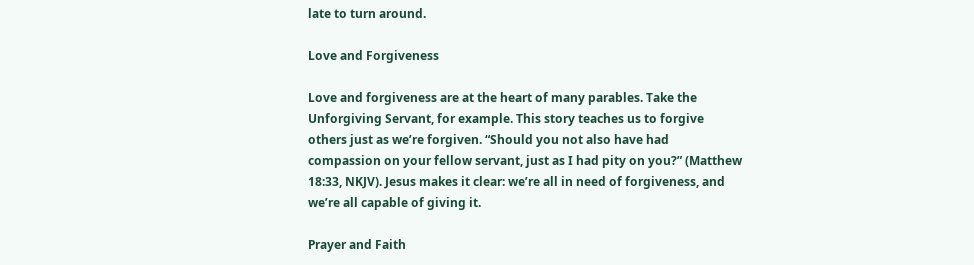late to turn around.

Love and Forgiveness

Love and forgiveness are at the heart of many parables. Take the Unforgiving Servant, for example. This story teaches us to forgive others just as we’re forgiven. “Should you not also have had compassion on your fellow servant, just as I had pity on you?” (Matthew 18:33, NKJV). Jesus makes it clear: we’re all in need of forgiveness, and we’re all capable of giving it.

Prayer and Faith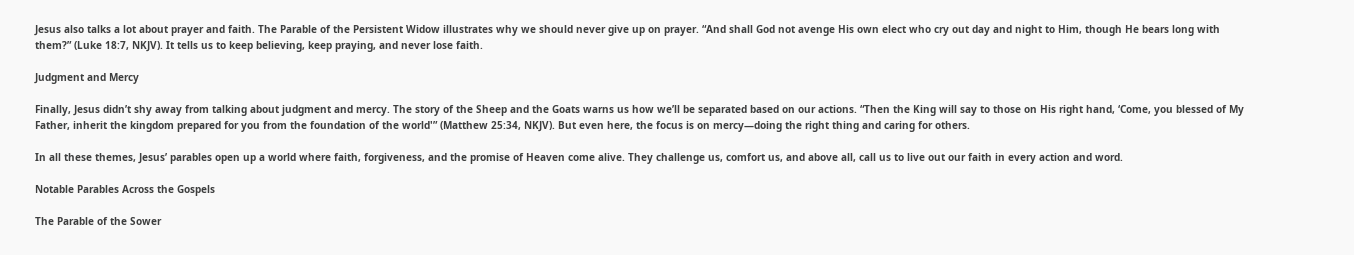Jesus also talks a lot about prayer and faith. The Parable of the Persistent Widow illustrates why we should never give up on prayer. “And shall God not avenge His own elect who cry out day and night to Him, though He bears long with them?” (Luke 18:7, NKJV). It tells us to keep believing, keep praying, and never lose faith.

Judgment and Mercy

Finally, Jesus didn’t shy away from talking about judgment and mercy. The story of the Sheep and the Goats warns us how we’ll be separated based on our actions. “Then the King will say to those on His right hand, ‘Come, you blessed of My Father, inherit the kingdom prepared for you from the foundation of the world'” (Matthew 25:34, NKJV). But even here, the focus is on mercy—doing the right thing and caring for others.

In all these themes, Jesus’ parables open up a world where faith, forgiveness, and the promise of Heaven come alive. They challenge us, comfort us, and above all, call us to live out our faith in every action and word.

Notable Parables Across the Gospels

The Parable of the Sower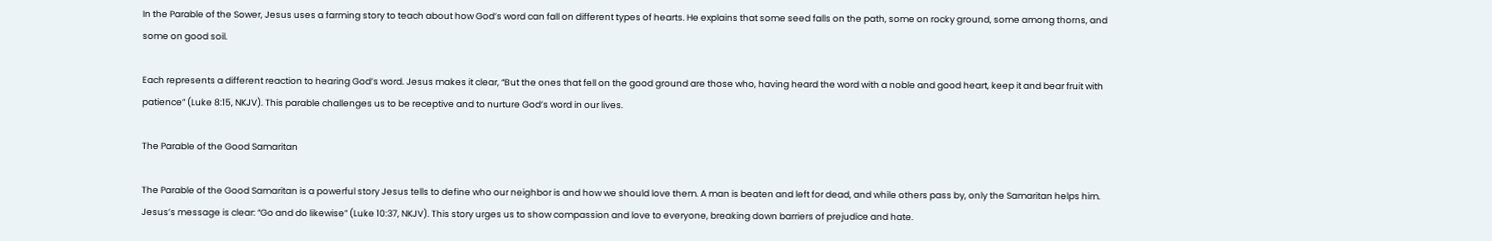In the Parable of the Sower, Jesus uses a farming story to teach about how God’s word can fall on different types of hearts. He explains that some seed falls on the path, some on rocky ground, some among thorns, and some on good soil.

Each represents a different reaction to hearing God’s word. Jesus makes it clear, “But the ones that fell on the good ground are those who, having heard the word with a noble and good heart, keep it and bear fruit with patience” (Luke 8:15, NKJV). This parable challenges us to be receptive and to nurture God’s word in our lives.

The Parable of the Good Samaritan

The Parable of the Good Samaritan is a powerful story Jesus tells to define who our neighbor is and how we should love them. A man is beaten and left for dead, and while others pass by, only the Samaritan helps him. Jesus’s message is clear: “Go and do likewise” (Luke 10:37, NKJV). This story urges us to show compassion and love to everyone, breaking down barriers of prejudice and hate.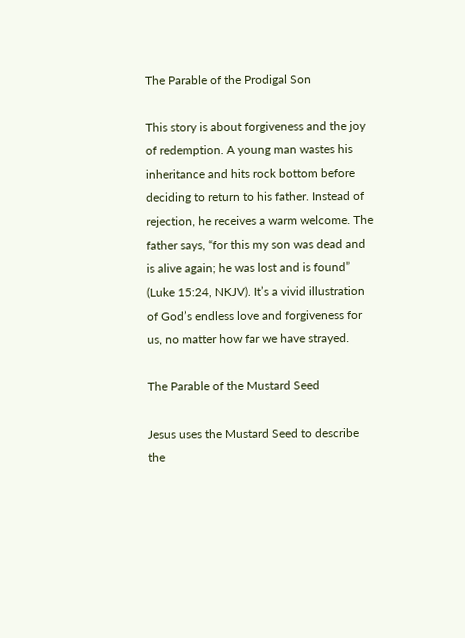The Parable of the Prodigal Son

This story is about forgiveness and the joy of redemption. A young man wastes his inheritance and hits rock bottom before deciding to return to his father. Instead of rejection, he receives a warm welcome. The father says, “for this my son was dead and is alive again; he was lost and is found” (Luke 15:24, NKJV). It’s a vivid illustration of God’s endless love and forgiveness for us, no matter how far we have strayed.

The Parable of the Mustard Seed

Jesus uses the Mustard Seed to describe the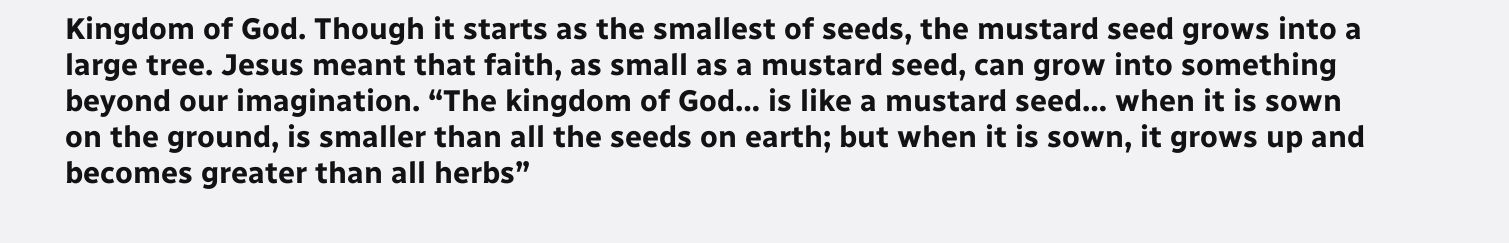Kingdom of God. Though it starts as the smallest of seeds, the mustard seed grows into a large tree. Jesus meant that faith, as small as a mustard seed, can grow into something beyond our imagination. “The kingdom of God… is like a mustard seed… when it is sown on the ground, is smaller than all the seeds on earth; but when it is sown, it grows up and becomes greater than all herbs”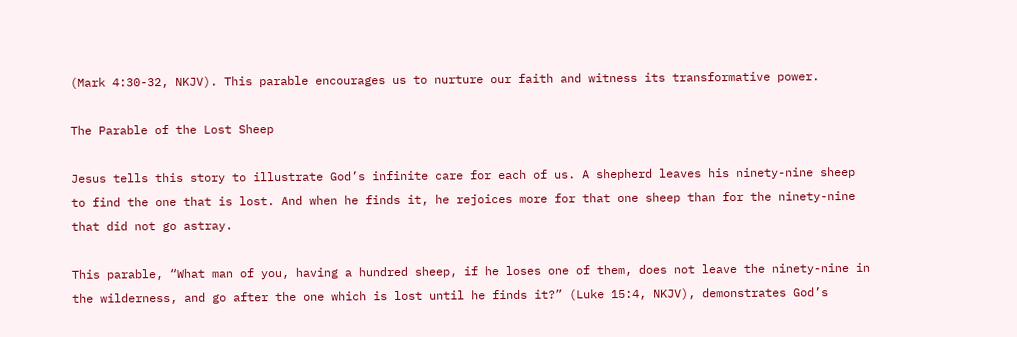(Mark 4:30-32, NKJV). This parable encourages us to nurture our faith and witness its transformative power.

The Parable of the Lost Sheep

Jesus tells this story to illustrate God’s infinite care for each of us. A shepherd leaves his ninety-nine sheep to find the one that is lost. And when he finds it, he rejoices more for that one sheep than for the ninety-nine that did not go astray.

This parable, “What man of you, having a hundred sheep, if he loses one of them, does not leave the ninety-nine in the wilderness, and go after the one which is lost until he finds it?” (Luke 15:4, NKJV), demonstrates God’s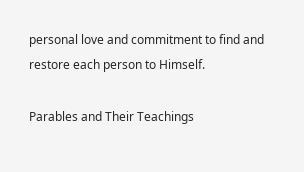personal love and commitment to find and restore each person to Himself.

Parables and Their Teachings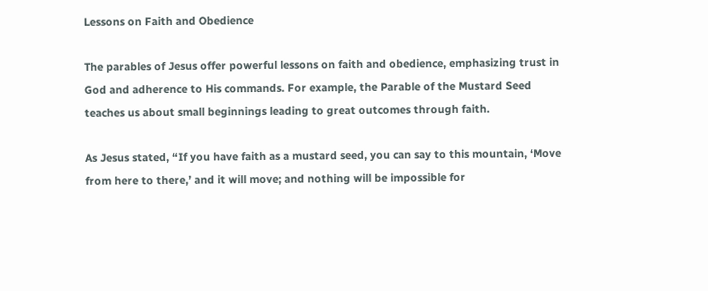Lessons on Faith and Obedience

The parables of Jesus offer powerful lessons on faith and obedience, emphasizing trust in God and adherence to His commands. For example, the Parable of the Mustard Seed teaches us about small beginnings leading to great outcomes through faith.

As Jesus stated, “If you have faith as a mustard seed, you can say to this mountain, ‘Move from here to there,’ and it will move; and nothing will be impossible for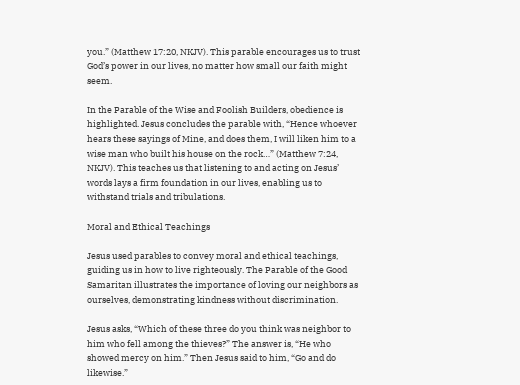you.” (Matthew 17:20, NKJV). This parable encourages us to trust God’s power in our lives, no matter how small our faith might seem.

In the Parable of the Wise and Foolish Builders, obedience is highlighted. Jesus concludes the parable with, “Hence whoever hears these sayings of Mine, and does them, I will liken him to a wise man who built his house on the rock…” (Matthew 7:24, NKJV). This teaches us that listening to and acting on Jesus’ words lays a firm foundation in our lives, enabling us to withstand trials and tribulations.

Moral and Ethical Teachings

Jesus used parables to convey moral and ethical teachings, guiding us in how to live righteously. The Parable of the Good Samaritan illustrates the importance of loving our neighbors as ourselves, demonstrating kindness without discrimination.

Jesus asks, “Which of these three do you think was neighbor to him who fell among the thieves?” The answer is, “He who showed mercy on him.” Then Jesus said to him, “Go and do likewise.”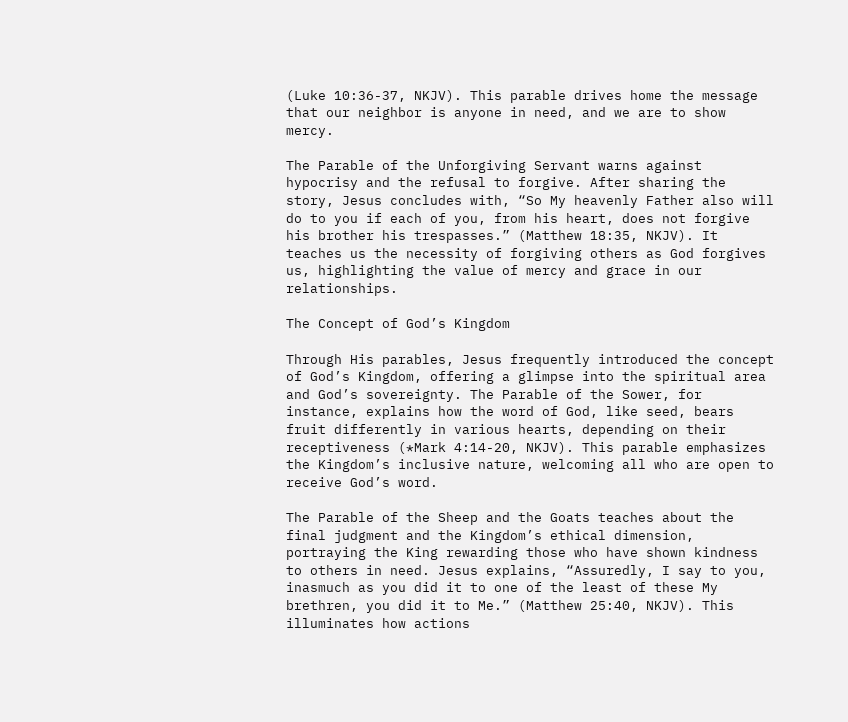(Luke 10:36-37, NKJV). This parable drives home the message that our neighbor is anyone in need, and we are to show mercy.

The Parable of the Unforgiving Servant warns against hypocrisy and the refusal to forgive. After sharing the story, Jesus concludes with, “So My heavenly Father also will do to you if each of you, from his heart, does not forgive his brother his trespasses.” (Matthew 18:35, NKJV). It teaches us the necessity of forgiving others as God forgives us, highlighting the value of mercy and grace in our relationships.

The Concept of God’s Kingdom

Through His parables, Jesus frequently introduced the concept of God’s Kingdom, offering a glimpse into the spiritual area and God’s sovereignty. The Parable of the Sower, for instance, explains how the word of God, like seed, bears fruit differently in various hearts, depending on their receptiveness (*Mark 4:14-20, NKJV). This parable emphasizes the Kingdom’s inclusive nature, welcoming all who are open to receive God’s word.

The Parable of the Sheep and the Goats teaches about the final judgment and the Kingdom’s ethical dimension, portraying the King rewarding those who have shown kindness to others in need. Jesus explains, “Assuredly, I say to you, inasmuch as you did it to one of the least of these My brethren, you did it to Me.” (Matthew 25:40, NKJV). This illuminates how actions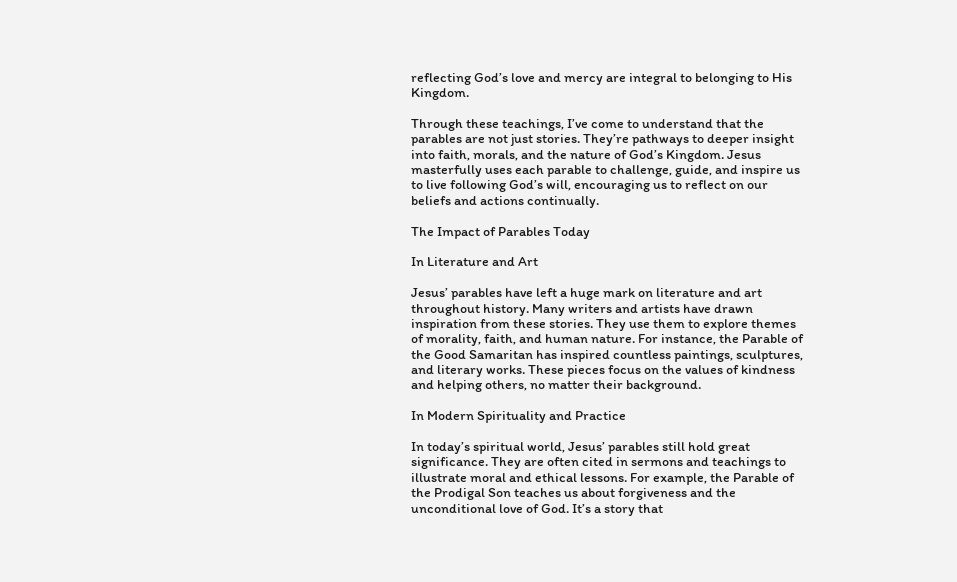reflecting God’s love and mercy are integral to belonging to His Kingdom.

Through these teachings, I’ve come to understand that the parables are not just stories. They’re pathways to deeper insight into faith, morals, and the nature of God’s Kingdom. Jesus masterfully uses each parable to challenge, guide, and inspire us to live following God’s will, encouraging us to reflect on our beliefs and actions continually.

The Impact of Parables Today

In Literature and Art

Jesus’ parables have left a huge mark on literature and art throughout history. Many writers and artists have drawn inspiration from these stories. They use them to explore themes of morality, faith, and human nature. For instance, the Parable of the Good Samaritan has inspired countless paintings, sculptures, and literary works. These pieces focus on the values of kindness and helping others, no matter their background.

In Modern Spirituality and Practice

In today’s spiritual world, Jesus’ parables still hold great significance. They are often cited in sermons and teachings to illustrate moral and ethical lessons. For example, the Parable of the Prodigal Son teaches us about forgiveness and the unconditional love of God. It’s a story that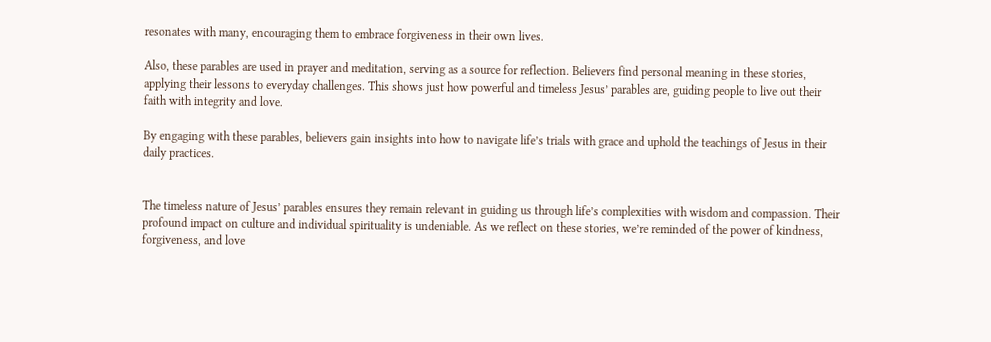resonates with many, encouraging them to embrace forgiveness in their own lives.

Also, these parables are used in prayer and meditation, serving as a source for reflection. Believers find personal meaning in these stories, applying their lessons to everyday challenges. This shows just how powerful and timeless Jesus’ parables are, guiding people to live out their faith with integrity and love.

By engaging with these parables, believers gain insights into how to navigate life’s trials with grace and uphold the teachings of Jesus in their daily practices.


The timeless nature of Jesus’ parables ensures they remain relevant in guiding us through life’s complexities with wisdom and compassion. Their profound impact on culture and individual spirituality is undeniable. As we reflect on these stories, we’re reminded of the power of kindness, forgiveness, and love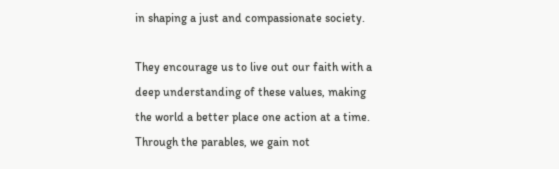in shaping a just and compassionate society.

They encourage us to live out our faith with a deep understanding of these values, making the world a better place one action at a time. Through the parables, we gain not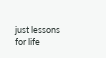just lessons for life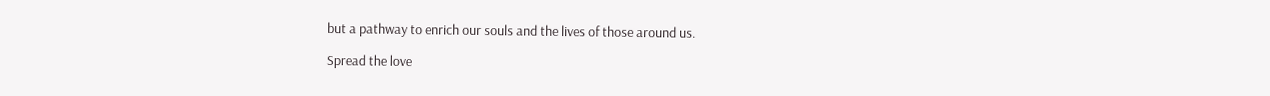but a pathway to enrich our souls and the lives of those around us.

Spread the love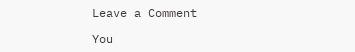Leave a Comment

You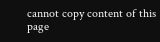cannot copy content of this page